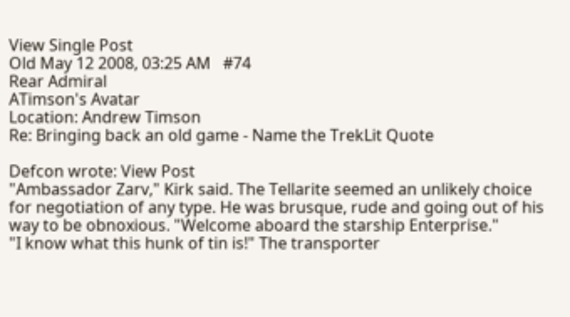View Single Post
Old May 12 2008, 03:25 AM   #74
Rear Admiral
ATimson's Avatar
Location: Andrew Timson
Re: Bringing back an old game - Name the TrekLit Quote

Defcon wrote: View Post
"Ambassador Zarv," Kirk said. The Tellarite seemed an unlikely choice for negotiation of any type. He was brusque, rude and going out of his way to be obnoxious. "Welcome aboard the starship Enterprise."
"I know what this hunk of tin is!" The transporter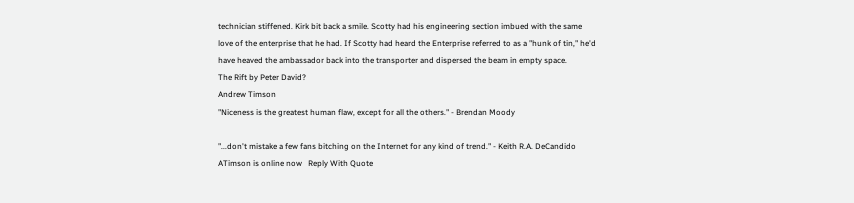technician stiffened. Kirk bit back a smile. Scotty had his engineering section imbued with the same love of the enterprise that he had. If Scotty had heard the Enterprise referred to as a "hunk of tin," he'd have heaved the ambassador back into the transporter and dispersed the beam in empty space.
The Rift by Peter David?
Andrew Timson
"Niceness is the greatest human flaw, except for all the others." - Brendan Moody

"...don't mistake a few fans bitching on the Internet for any kind of trend." - Keith R.A. DeCandido
ATimson is online now   Reply With Quote